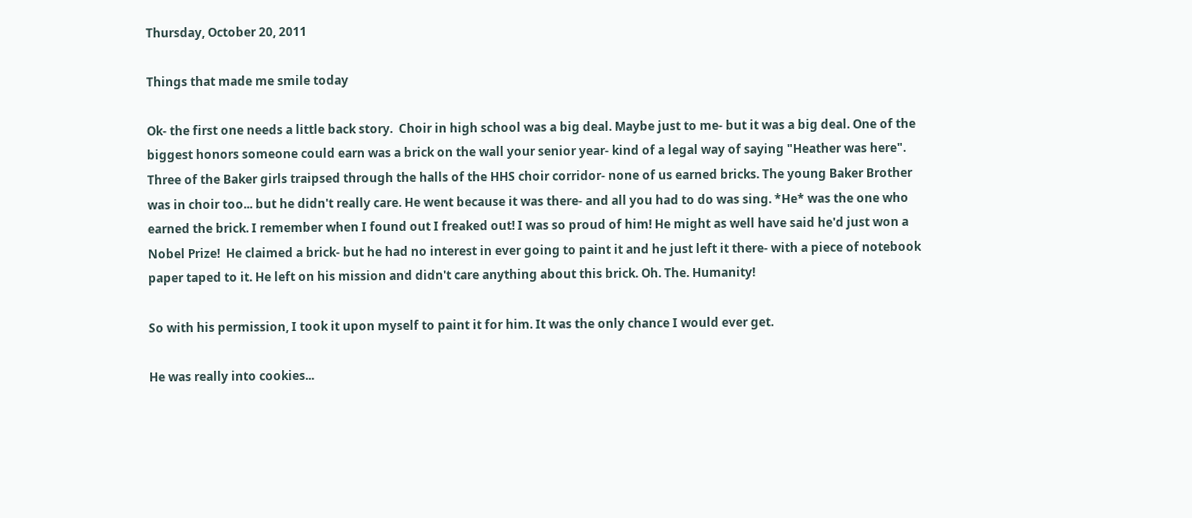Thursday, October 20, 2011

Things that made me smile today

Ok- the first one needs a little back story.  Choir in high school was a big deal. Maybe just to me- but it was a big deal. One of the biggest honors someone could earn was a brick on the wall your senior year- kind of a legal way of saying "Heather was here". Three of the Baker girls traipsed through the halls of the HHS choir corridor- none of us earned bricks. The young Baker Brother was in choir too... but he didn't really care. He went because it was there- and all you had to do was sing. *He* was the one who earned the brick. I remember when I found out I freaked out! I was so proud of him! He might as well have said he'd just won a Nobel Prize!  He claimed a brick- but he had no interest in ever going to paint it and he just left it there- with a piece of notebook paper taped to it. He left on his mission and didn't care anything about this brick. Oh. The. Humanity!

So with his permission, I took it upon myself to paint it for him. It was the only chance I would ever get.

He was really into cookies...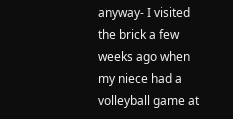anyway- I visited the brick a few weeks ago when my niece had a volleyball game at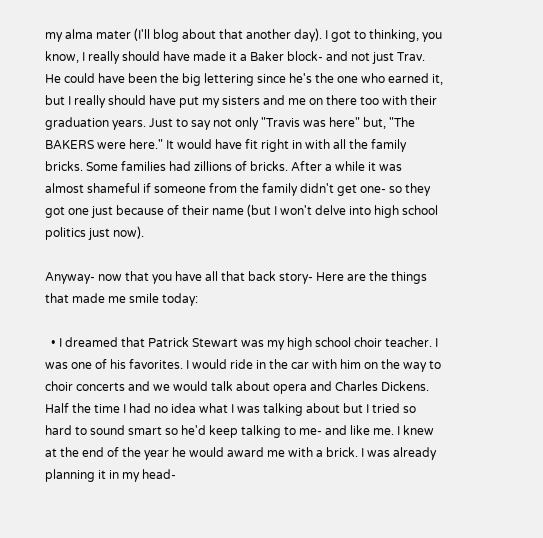my alma mater (I'll blog about that another day). I got to thinking, you know, I really should have made it a Baker block- and not just Trav. He could have been the big lettering since he's the one who earned it, but I really should have put my sisters and me on there too with their graduation years. Just to say not only "Travis was here" but, "The BAKERS were here." It would have fit right in with all the family bricks. Some families had zillions of bricks. After a while it was almost shameful if someone from the family didn't get one- so they got one just because of their name (but I won't delve into high school politics just now).

Anyway- now that you have all that back story- Here are the things that made me smile today:

  • I dreamed that Patrick Stewart was my high school choir teacher. I was one of his favorites. I would ride in the car with him on the way to choir concerts and we would talk about opera and Charles Dickens. Half the time I had no idea what I was talking about but I tried so hard to sound smart so he'd keep talking to me- and like me. I knew at the end of the year he would award me with a brick. I was already planning it in my head-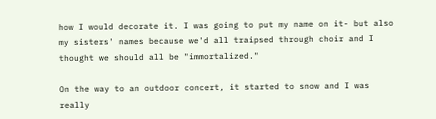how I would decorate it. I was going to put my name on it- but also my sisters' names because we'd all traipsed through choir and I thought we should all be "immortalized."

On the way to an outdoor concert, it started to snow and I was really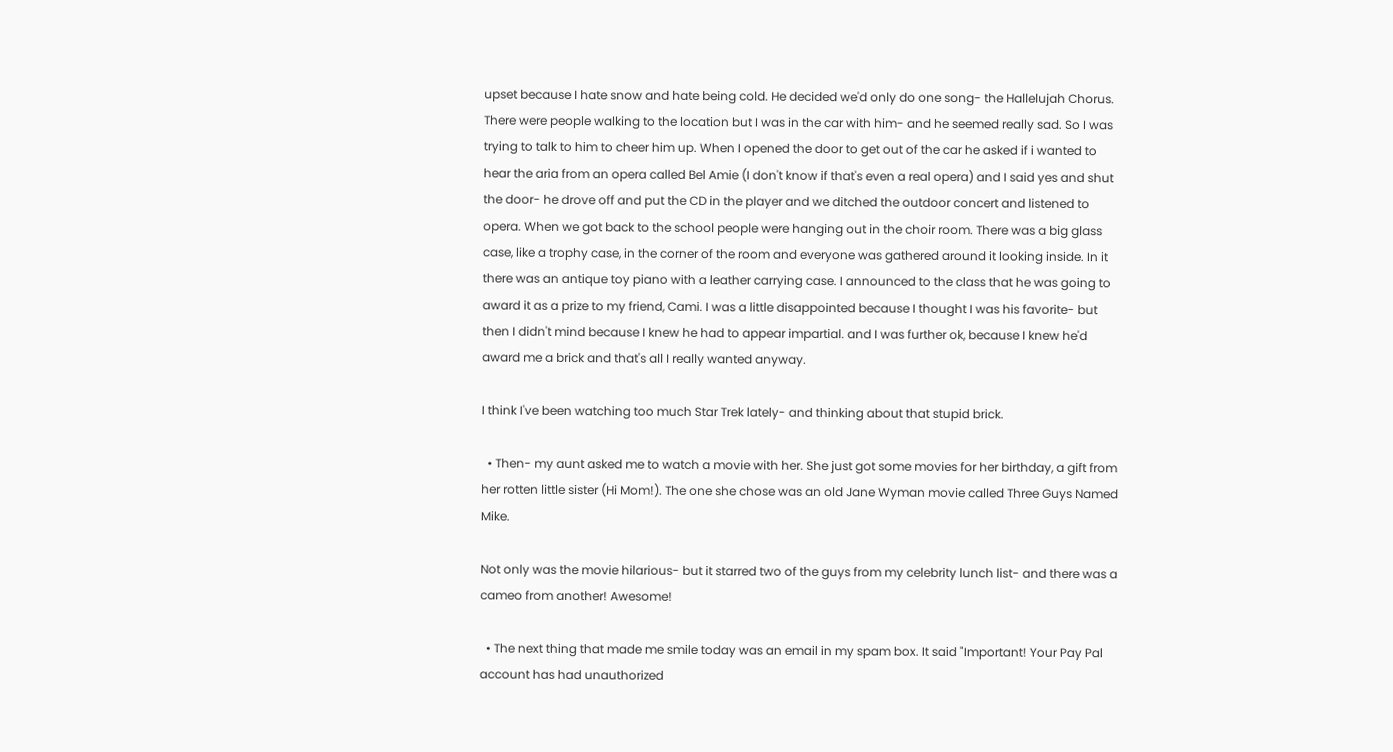upset because I hate snow and hate being cold. He decided we'd only do one song- the Hallelujah Chorus. There were people walking to the location but I was in the car with him- and he seemed really sad. So I was trying to talk to him to cheer him up. When I opened the door to get out of the car he asked if i wanted to hear the aria from an opera called Bel Amie (I don't know if that's even a real opera) and I said yes and shut the door- he drove off and put the CD in the player and we ditched the outdoor concert and listened to opera. When we got back to the school people were hanging out in the choir room. There was a big glass case, like a trophy case, in the corner of the room and everyone was gathered around it looking inside. In it there was an antique toy piano with a leather carrying case. I announced to the class that he was going to award it as a prize to my friend, Cami. I was a little disappointed because I thought I was his favorite- but then I didn't mind because I knew he had to appear impartial. and I was further ok, because I knew he'd award me a brick and that's all I really wanted anyway.

I think I've been watching too much Star Trek lately- and thinking about that stupid brick.

  • Then- my aunt asked me to watch a movie with her. She just got some movies for her birthday, a gift from her rotten little sister (Hi Mom!). The one she chose was an old Jane Wyman movie called Three Guys Named Mike.

Not only was the movie hilarious- but it starred two of the guys from my celebrity lunch list- and there was a cameo from another! Awesome!

  • The next thing that made me smile today was an email in my spam box. It said "Important! Your Pay Pal account has had unauthorized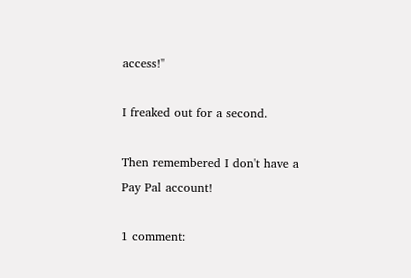access!"

I freaked out for a second.

Then remembered I don't have a Pay Pal account!

1 comment: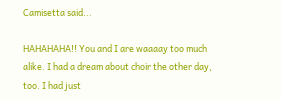Camisetta said...

HAHAHAHA!! You and I are waaaay too much alike. I had a dream about choir the other day, too. I had just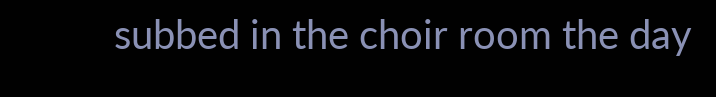subbed in the choir room the day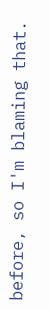before, so I'm blaming that.